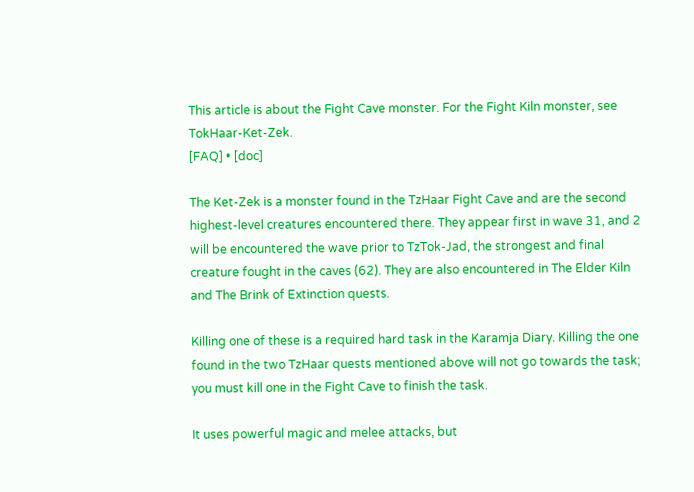This article is about the Fight Cave monster. For the Fight Kiln monster, see TokHaar-Ket-Zek.
[FAQ] • [doc]

The Ket-Zek is a monster found in the TzHaar Fight Cave and are the second highest-level creatures encountered there. They appear first in wave 31, and 2 will be encountered the wave prior to TzTok-Jad, the strongest and final creature fought in the caves (62). They are also encountered in The Elder Kiln and The Brink of Extinction quests.

Killing one of these is a required hard task in the Karamja Diary. Killing the one found in the two TzHaar quests mentioned above will not go towards the task; you must kill one in the Fight Cave to finish the task.

It uses powerful magic and melee attacks, but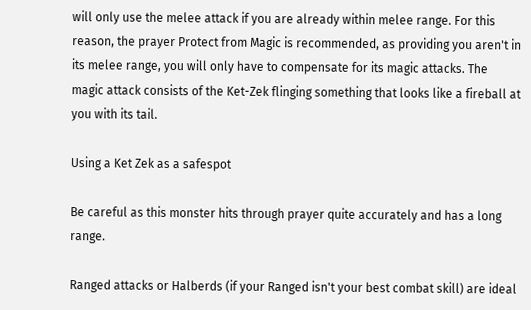will only use the melee attack if you are already within melee range. For this reason, the prayer Protect from Magic is recommended, as providing you aren't in its melee range, you will only have to compensate for its magic attacks. The magic attack consists of the Ket-Zek flinging something that looks like a fireball at you with its tail.

Using a Ket Zek as a safespot

Be careful as this monster hits through prayer quite accurately and has a long range.

Ranged attacks or Halberds (if your Ranged isn't your best combat skill) are ideal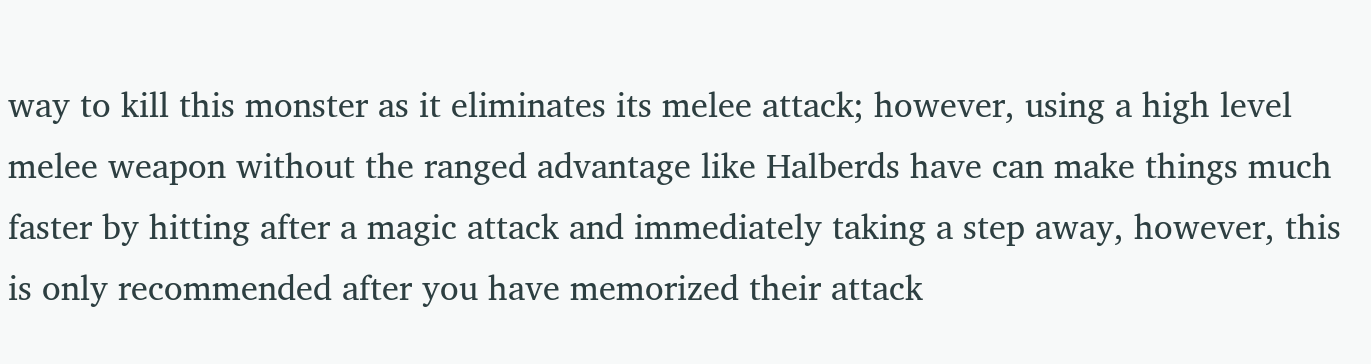way to kill this monster as it eliminates its melee attack; however, using a high level melee weapon without the ranged advantage like Halberds have can make things much faster by hitting after a magic attack and immediately taking a step away, however, this is only recommended after you have memorized their attack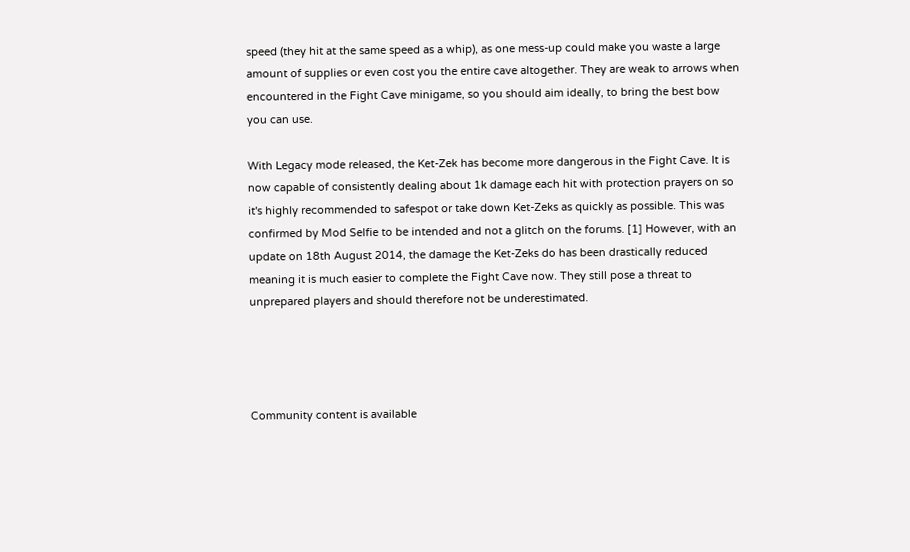speed (they hit at the same speed as a whip), as one mess-up could make you waste a large amount of supplies or even cost you the entire cave altogether. They are weak to arrows when encountered in the Fight Cave minigame, so you should aim ideally, to bring the best bow you can use.

With Legacy mode released, the Ket-Zek has become more dangerous in the Fight Cave. It is now capable of consistently dealing about 1k damage each hit with protection prayers on so it's highly recommended to safespot or take down Ket-Zeks as quickly as possible. This was confirmed by Mod Selfie to be intended and not a glitch on the forums. [1] However, with an update on 18th August 2014, the damage the Ket-Zeks do has been drastically reduced meaning it is much easier to complete the Fight Cave now. They still pose a threat to unprepared players and should therefore not be underestimated.




Community content is available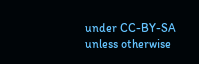under CC-BY-SA unless otherwise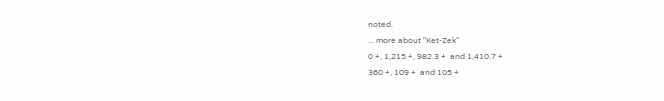noted.
... more about "Ket-Zek"
0 +, 1,215 +, 982.3 +  and 1,410.7 +
360 +, 109 +  and 105 +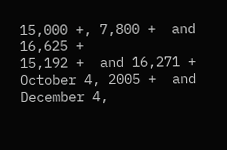15,000 +, 7,800 +  and 16,625 +
15,192 +  and 16,271 +
October 4, 2005 +  and December 4,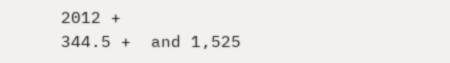2012 +
344.5 +  and 1,525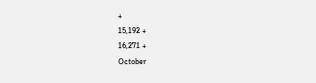+
15,192 +
16,271 +
October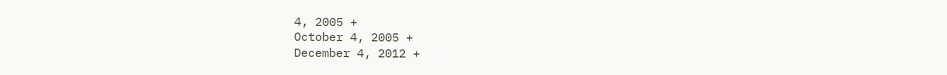4, 2005 +
October 4, 2005 +
December 4, 2012 +